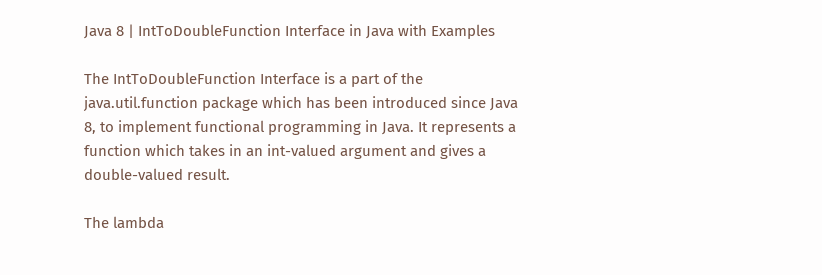Java 8 | IntToDoubleFunction Interface in Java with Examples

The IntToDoubleFunction Interface is a part of the java.util.function package which has been introduced since Java 8, to implement functional programming in Java. It represents a function which takes in an int-valued argument and gives a double-valued result.

The lambda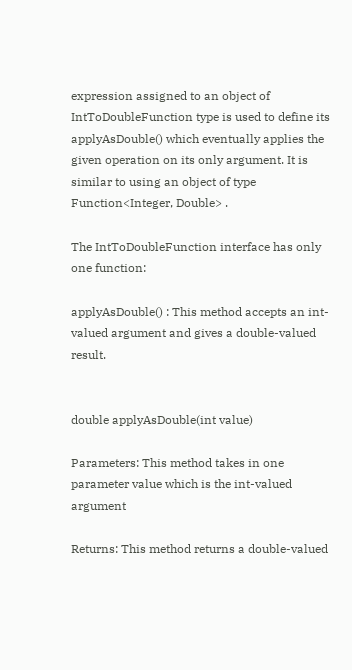expression assigned to an object of IntToDoubleFunction type is used to define its applyAsDouble() which eventually applies the given operation on its only argument. It is similar to using an object of type Function<Integer, Double> .

The IntToDoubleFunction interface has only one function:

applyAsDouble() : This method accepts an int-valued argument and gives a double-valued result.


double applyAsDouble(int value)

Parameters: This method takes in one parameter value which is the int-valued argument

Returns: This method returns a double-valued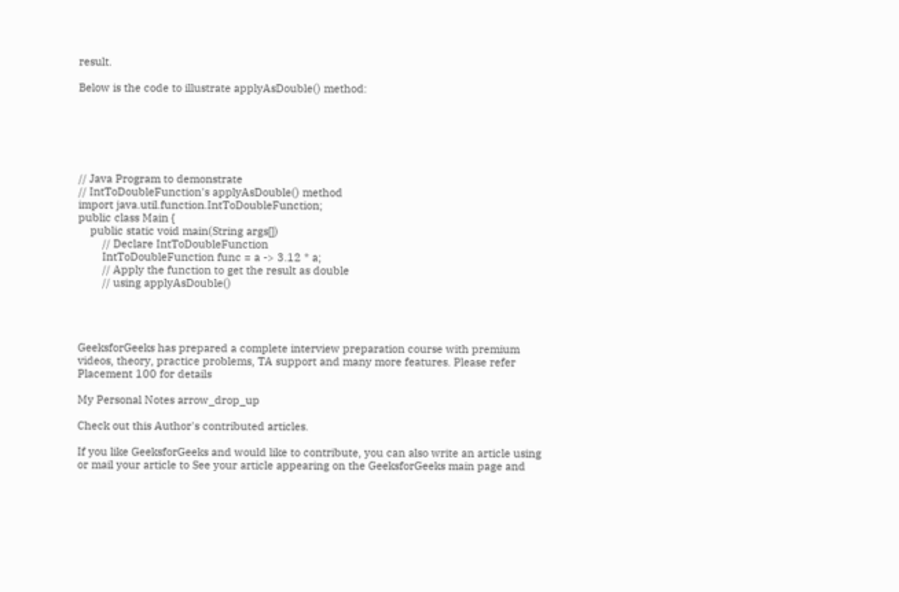result.

Below is the code to illustrate applyAsDouble() method:






// Java Program to demonstrate
// IntToDoubleFunction's applyAsDouble() method
import java.util.function.IntToDoubleFunction;
public class Main {
    public static void main(String args[])
        // Declare IntToDoubleFunction
        IntToDoubleFunction func = a -> 3.12 * a;
        // Apply the function to get the result as double
        // using applyAsDouble()




GeeksforGeeks has prepared a complete interview preparation course with premium videos, theory, practice problems, TA support and many more features. Please refer Placement 100 for details

My Personal Notes arrow_drop_up

Check out this Author's contributed articles.

If you like GeeksforGeeks and would like to contribute, you can also write an article using or mail your article to See your article appearing on the GeeksforGeeks main page and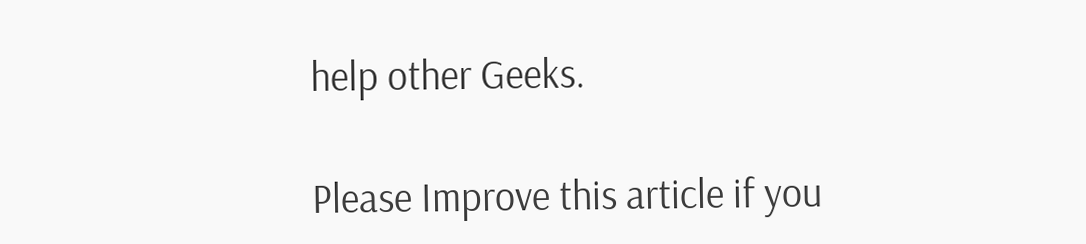help other Geeks.

Please Improve this article if you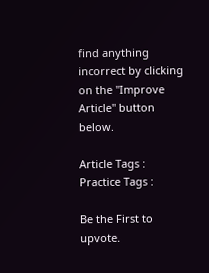find anything incorrect by clicking on the "Improve Article" button below.

Article Tags :
Practice Tags :

Be the First to upvote.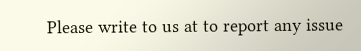Please write to us at to report any issue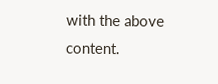with the above content.